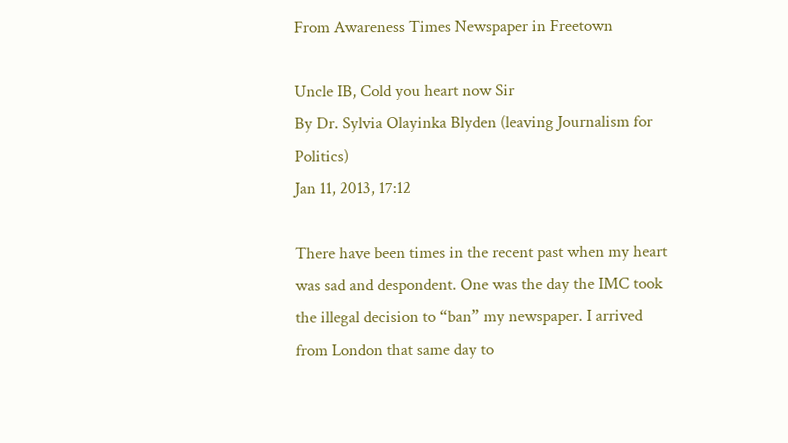From Awareness Times Newspaper in Freetown

Uncle IB, Cold you heart now Sir
By Dr. Sylvia Olayinka Blyden (leaving Journalism for Politics)
Jan 11, 2013, 17:12

There have been times in the recent past when my heart was sad and despondent. One was the day the IMC took the illegal decision to “ban” my newspaper. I arrived from London that same day to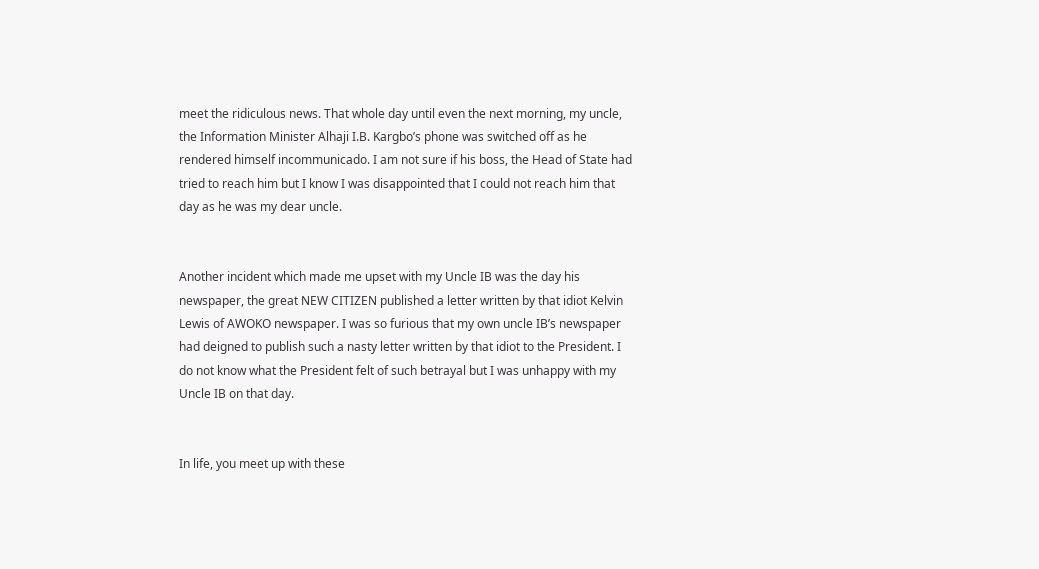meet the ridiculous news. That whole day until even the next morning, my uncle, the Information Minister Alhaji I.B. Kargbo’s phone was switched off as he rendered himself incommunicado. I am not sure if his boss, the Head of State had tried to reach him but I know I was disappointed that I could not reach him that day as he was my dear uncle.


Another incident which made me upset with my Uncle IB was the day his newspaper, the great NEW CITIZEN published a letter written by that idiot Kelvin Lewis of AWOKO newspaper. I was so furious that my own uncle IB’s newspaper had deigned to publish such a nasty letter written by that idiot to the President. I do not know what the President felt of such betrayal but I was unhappy with my Uncle IB on that day.


In life, you meet up with these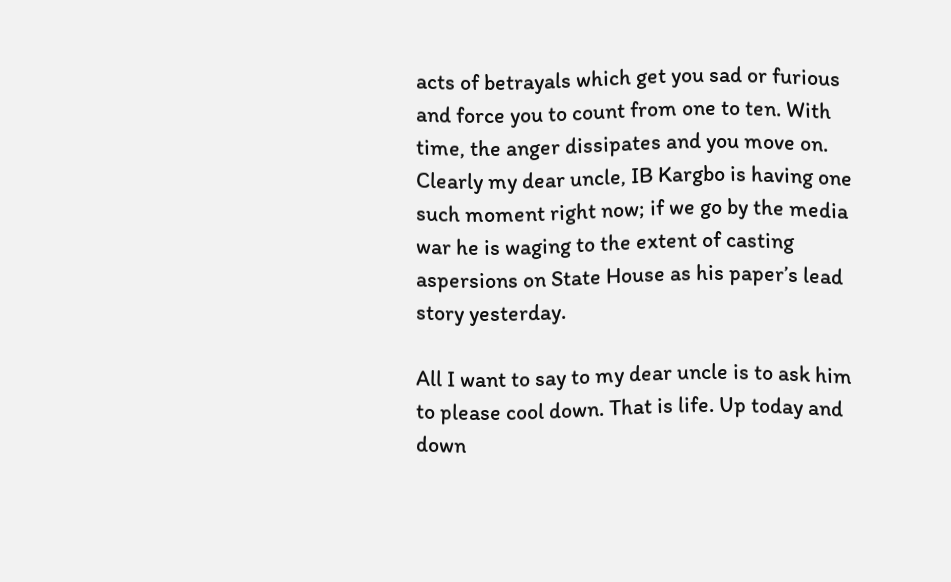acts of betrayals which get you sad or furious and force you to count from one to ten. With time, the anger dissipates and you move on. Clearly my dear uncle, IB Kargbo is having one such moment right now; if we go by the media war he is waging to the extent of casting aspersions on State House as his paper’s lead story yesterday.

All I want to say to my dear uncle is to ask him to please cool down. That is life. Up today and down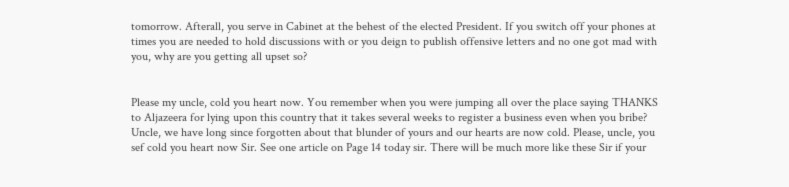tomorrow. Afterall, you serve in Cabinet at the behest of the elected President. If you switch off your phones at times you are needed to hold discussions with or you deign to publish offensive letters and no one got mad with you, why are you getting all upset so?


Please my uncle, cold you heart now. You remember when you were jumping all over the place saying THANKS to Aljazeera for lying upon this country that it takes several weeks to register a business even when you bribe? Uncle, we have long since forgotten about that blunder of yours and our hearts are now cold. Please, uncle, you sef cold you heart now Sir. See one article on Page 14 today sir. There will be much more like these Sir if your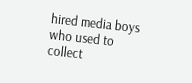hired media boys who used to collect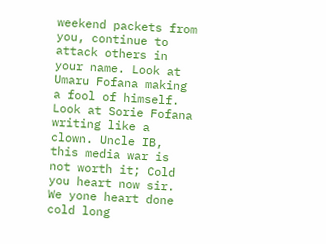weekend packets from you, continue to attack others in your name. Look at Umaru Fofana making a fool of himself. Look at Sorie Fofana writing like a clown. Uncle IB, this media war is not worth it; Cold you heart now sir. We yone heart done cold long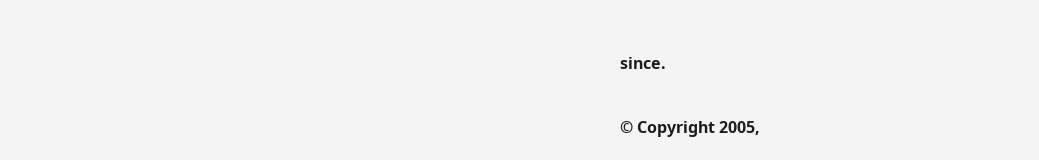since.

© Copyright 2005,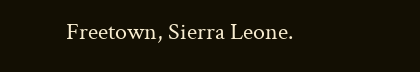Freetown, Sierra Leone.